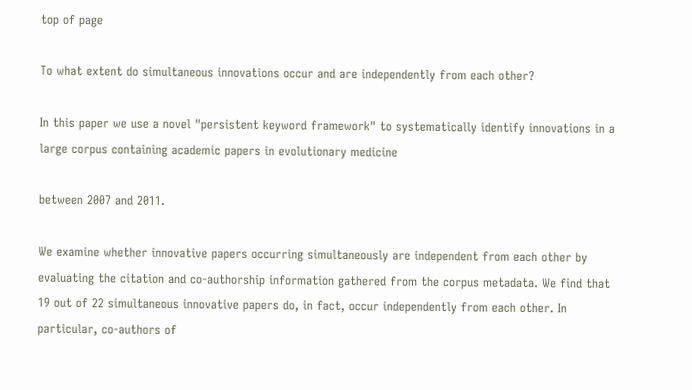top of page

To what extent do simultaneous innovations occur and are independently from each other?

In this paper we use a novel "persistent keyword framework" to systematically identify innovations in a large corpus containing academic papers in evolutionary medicine

between 2007 and 2011.

We examine whether innovative papers occurring simultaneously are independent from each other by evaluating the citation and co-authorship information gathered from the corpus metadata. We find that 19 out of 22 simultaneous innovative papers do, in fact, occur independently from each other. In particular, co-authors of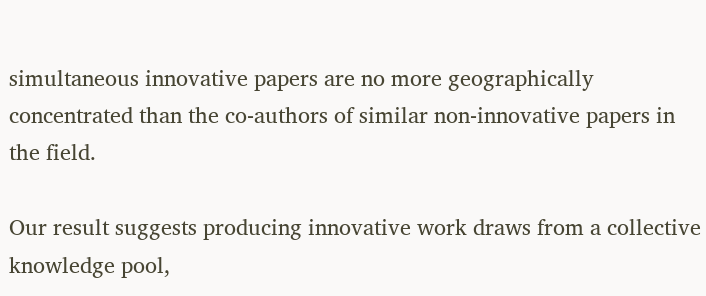simultaneous innovative papers are no more geographically concentrated than the co-authors of similar non-innovative papers in the field.

Our result suggests producing innovative work draws from a collective knowledge pool,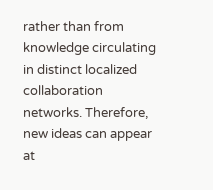rather than from knowledge circulating in distinct localized collaboration networks. Therefore, new ideas can appear at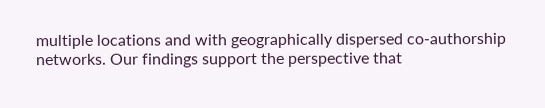multiple locations and with geographically dispersed co-authorship networks. Our findings support the perspective that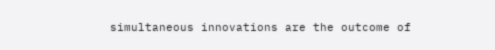simultaneous innovations are the outcome of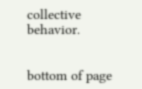collective behavior.


bottom of page